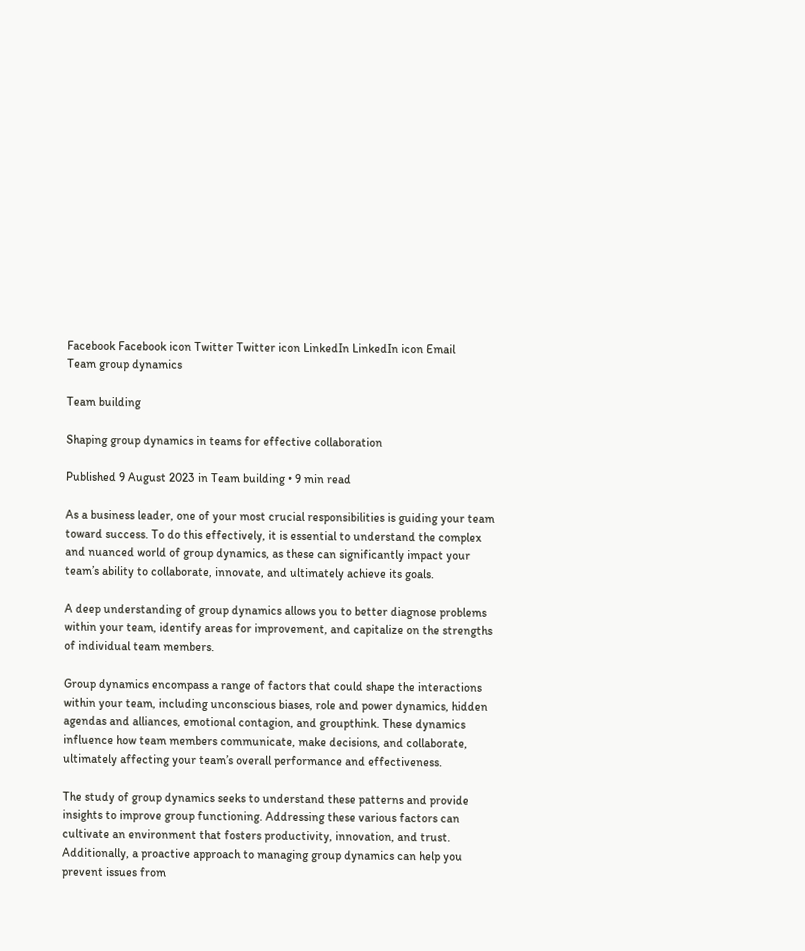Facebook Facebook icon Twitter Twitter icon LinkedIn LinkedIn icon Email
Team group dynamics

Team building

Shaping group dynamics in teams for effective collaboration

Published 9 August 2023 in Team building • 9 min read

As a business leader, one of your most crucial responsibilities is guiding your team toward success. To do this effectively, it is essential to understand the complex and nuanced world of group dynamics, as these can significantly impact your team’s ability to collaborate, innovate, and ultimately achieve its goals.

A deep understanding of group dynamics allows you to better diagnose problems within your team, identify areas for improvement, and capitalize on the strengths of individual team members.

Group dynamics encompass a range of factors that could shape the interactions within your team, including unconscious biases, role and power dynamics, hidden agendas and alliances, emotional contagion, and groupthink. These dynamics influence how team members communicate, make decisions, and collaborate, ultimately affecting your team’s overall performance and effectiveness.

The study of group dynamics seeks to understand these patterns and provide insights to improve group functioning. Addressing these various factors can cultivate an environment that fosters productivity, innovation, and trust. Additionally, a proactive approach to managing group dynamics can help you prevent issues from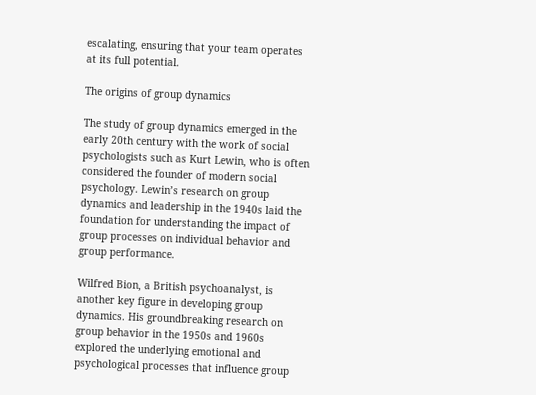escalating, ensuring that your team operates at its full potential.

The origins of group dynamics

The study of group dynamics emerged in the early 20th century with the work of social psychologists such as Kurt Lewin, who is often considered the founder of modern social psychology. Lewin’s research on group dynamics and leadership in the 1940s laid the foundation for understanding the impact of group processes on individual behavior and group performance.

Wilfred Bion, a British psychoanalyst, is another key figure in developing group dynamics. His groundbreaking research on group behavior in the 1950s and 1960s explored the underlying emotional and psychological processes that influence group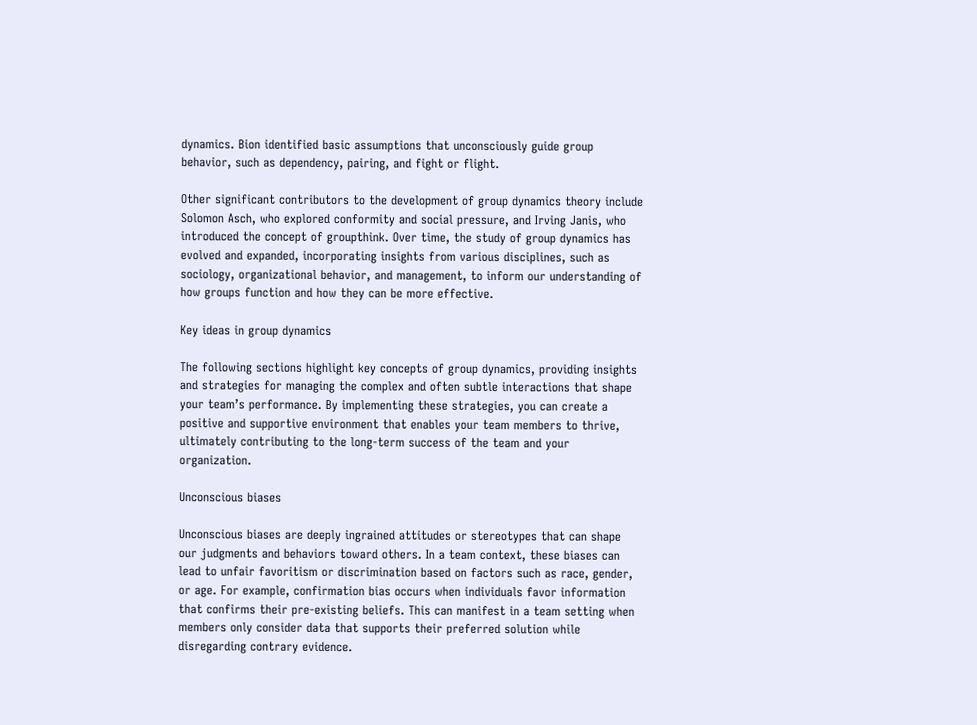dynamics. Bion identified basic assumptions that unconsciously guide group behavior, such as dependency, pairing, and fight or flight.

Other significant contributors to the development of group dynamics theory include Solomon Asch, who explored conformity and social pressure, and Irving Janis, who introduced the concept of groupthink. Over time, the study of group dynamics has evolved and expanded, incorporating insights from various disciplines, such as sociology, organizational behavior, and management, to inform our understanding of how groups function and how they can be more effective.

Key ideas in group dynamics

The following sections highlight key concepts of group dynamics, providing insights and strategies for managing the complex and often subtle interactions that shape your team’s performance. By implementing these strategies, you can create a positive and supportive environment that enables your team members to thrive, ultimately contributing to the long-term success of the team and your organization.

Unconscious biases

Unconscious biases are deeply ingrained attitudes or stereotypes that can shape our judgments and behaviors toward others. In a team context, these biases can lead to unfair favoritism or discrimination based on factors such as race, gender, or age. For example, confirmation bias occurs when individuals favor information that confirms their pre-existing beliefs. This can manifest in a team setting when members only consider data that supports their preferred solution while disregarding contrary evidence.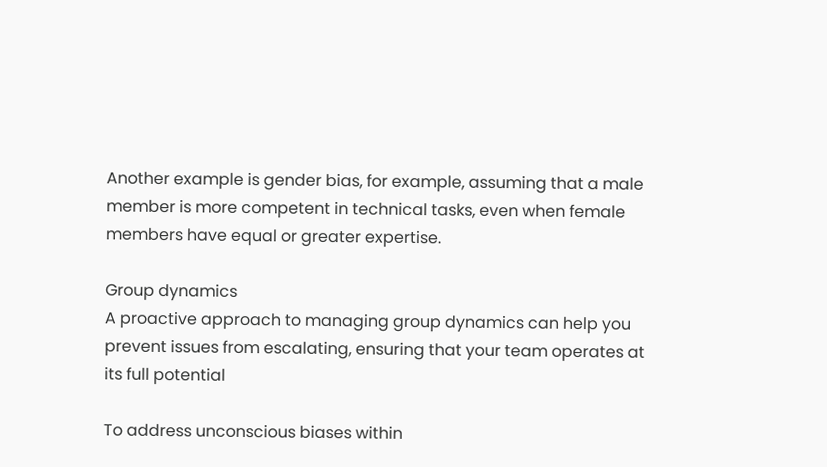Another example is gender bias, for example, assuming that a male member is more competent in technical tasks, even when female members have equal or greater expertise.

Group dynamics
A proactive approach to managing group dynamics can help you prevent issues from escalating, ensuring that your team operates at its full potential

To address unconscious biases within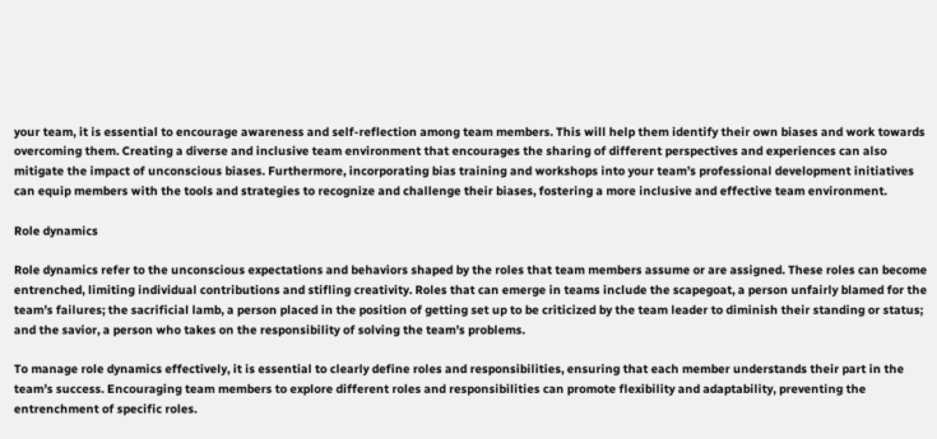your team, it is essential to encourage awareness and self-reflection among team members. This will help them identify their own biases and work towards overcoming them. Creating a diverse and inclusive team environment that encourages the sharing of different perspectives and experiences can also mitigate the impact of unconscious biases. Furthermore, incorporating bias training and workshops into your team’s professional development initiatives can equip members with the tools and strategies to recognize and challenge their biases, fostering a more inclusive and effective team environment.

Role dynamics

Role dynamics refer to the unconscious expectations and behaviors shaped by the roles that team members assume or are assigned. These roles can become entrenched, limiting individual contributions and stifling creativity. Roles that can emerge in teams include the scapegoat, a person unfairly blamed for the team’s failures; the sacrificial lamb, a person placed in the position of getting set up to be criticized by the team leader to diminish their standing or status; and the savior, a person who takes on the responsibility of solving the team’s problems.

To manage role dynamics effectively, it is essential to clearly define roles and responsibilities, ensuring that each member understands their part in the team’s success. Encouraging team members to explore different roles and responsibilities can promote flexibility and adaptability, preventing the entrenchment of specific roles.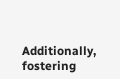Additionally, fostering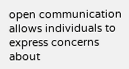open communication allows individuals to express concerns about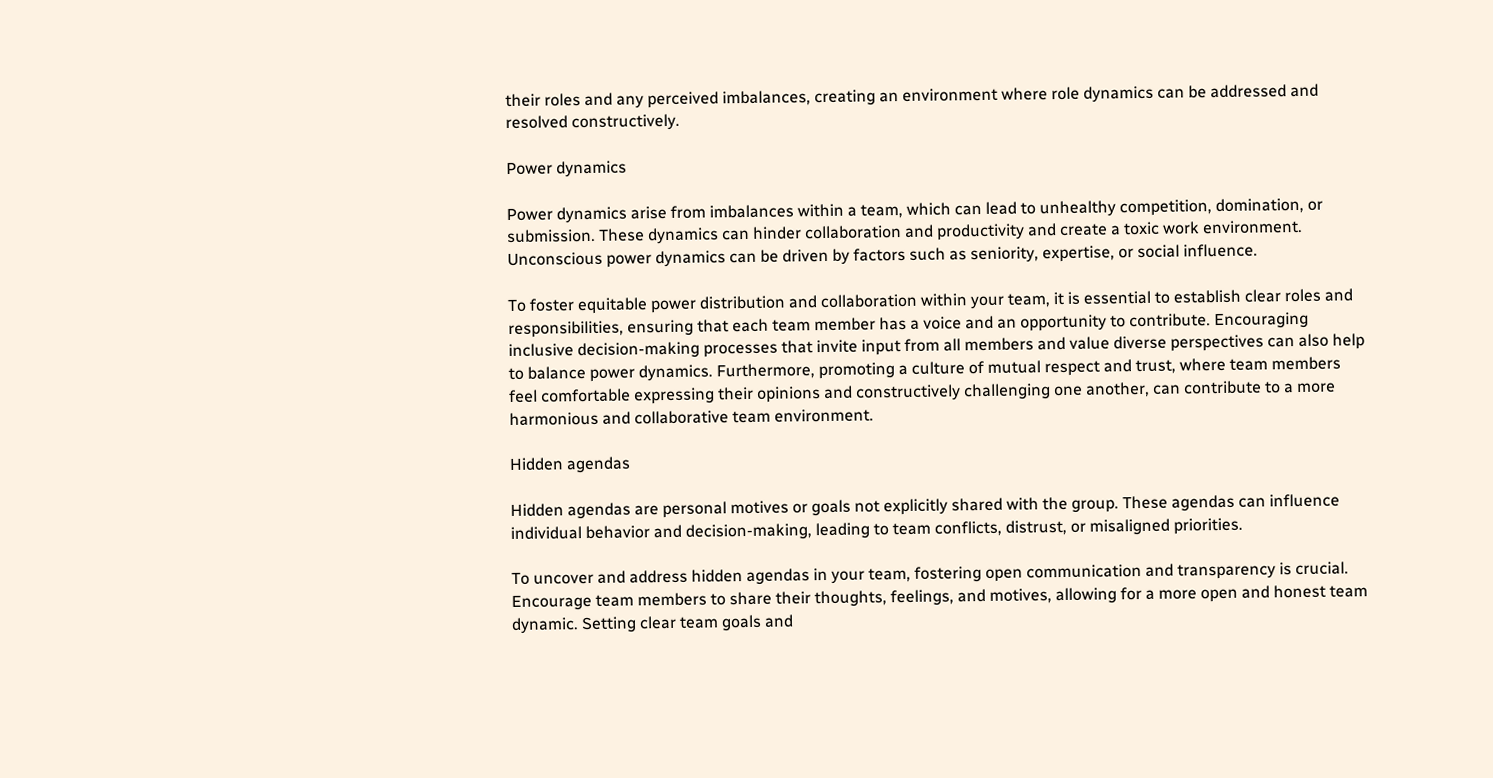their roles and any perceived imbalances, creating an environment where role dynamics can be addressed and resolved constructively.

Power dynamics

Power dynamics arise from imbalances within a team, which can lead to unhealthy competition, domination, or submission. These dynamics can hinder collaboration and productivity and create a toxic work environment. Unconscious power dynamics can be driven by factors such as seniority, expertise, or social influence.

To foster equitable power distribution and collaboration within your team, it is essential to establish clear roles and responsibilities, ensuring that each team member has a voice and an opportunity to contribute. Encouraging inclusive decision-making processes that invite input from all members and value diverse perspectives can also help to balance power dynamics. Furthermore, promoting a culture of mutual respect and trust, where team members feel comfortable expressing their opinions and constructively challenging one another, can contribute to a more harmonious and collaborative team environment.

Hidden agendas

Hidden agendas are personal motives or goals not explicitly shared with the group. These agendas can influence individual behavior and decision-making, leading to team conflicts, distrust, or misaligned priorities.

To uncover and address hidden agendas in your team, fostering open communication and transparency is crucial. Encourage team members to share their thoughts, feelings, and motives, allowing for a more open and honest team dynamic. Setting clear team goals and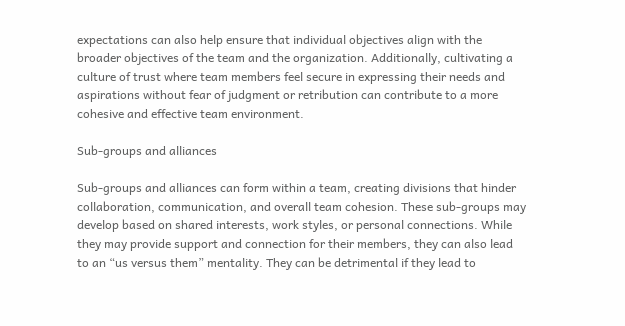expectations can also help ensure that individual objectives align with the broader objectives of the team and the organization. Additionally, cultivating a culture of trust where team members feel secure in expressing their needs and aspirations without fear of judgment or retribution can contribute to a more cohesive and effective team environment.

Sub-groups and alliances

Sub-groups and alliances can form within a team, creating divisions that hinder collaboration, communication, and overall team cohesion. These sub-groups may develop based on shared interests, work styles, or personal connections. While they may provide support and connection for their members, they can also lead to an “us versus them” mentality. They can be detrimental if they lead to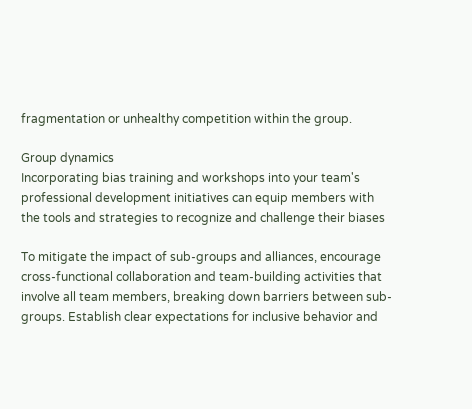fragmentation or unhealthy competition within the group.

Group dynamics
Incorporating bias training and workshops into your team's professional development initiatives can equip members with the tools and strategies to recognize and challenge their biases

To mitigate the impact of sub-groups and alliances, encourage cross-functional collaboration and team-building activities that involve all team members, breaking down barriers between sub-groups. Establish clear expectations for inclusive behavior and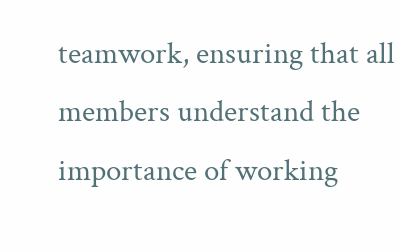teamwork, ensuring that all members understand the importance of working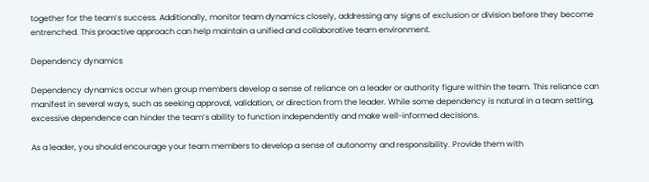together for the team’s success. Additionally, monitor team dynamics closely, addressing any signs of exclusion or division before they become entrenched. This proactive approach can help maintain a unified and collaborative team environment.

Dependency dynamics

Dependency dynamics occur when group members develop a sense of reliance on a leader or authority figure within the team. This reliance can manifest in several ways, such as seeking approval, validation, or direction from the leader. While some dependency is natural in a team setting, excessive dependence can hinder the team’s ability to function independently and make well-informed decisions.

As a leader, you should encourage your team members to develop a sense of autonomy and responsibility. Provide them with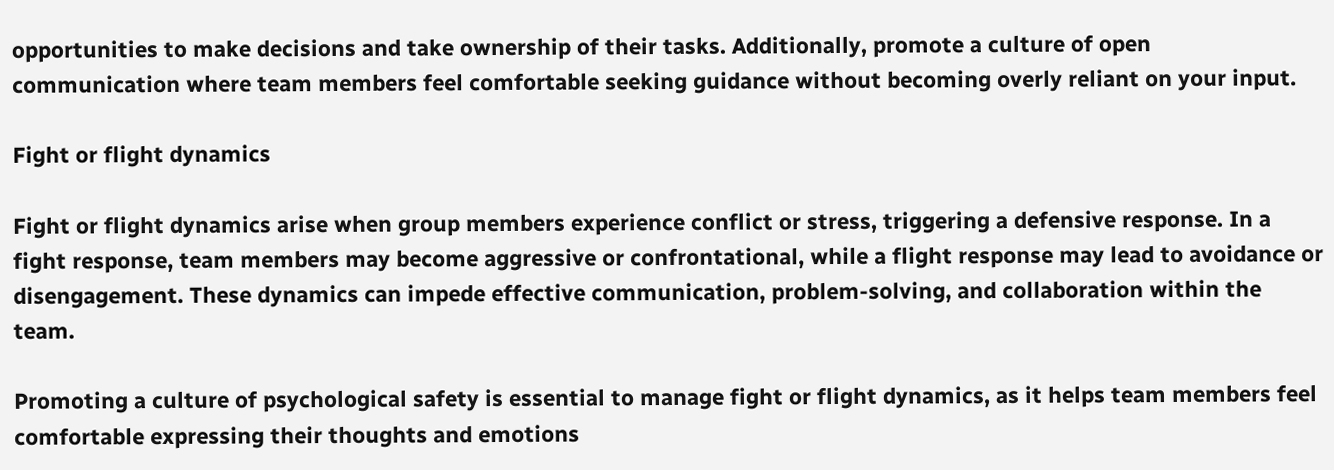opportunities to make decisions and take ownership of their tasks. Additionally, promote a culture of open communication where team members feel comfortable seeking guidance without becoming overly reliant on your input.

Fight or flight dynamics

Fight or flight dynamics arise when group members experience conflict or stress, triggering a defensive response. In a fight response, team members may become aggressive or confrontational, while a flight response may lead to avoidance or disengagement. These dynamics can impede effective communication, problem-solving, and collaboration within the team.

Promoting a culture of psychological safety is essential to manage fight or flight dynamics, as it helps team members feel comfortable expressing their thoughts and emotions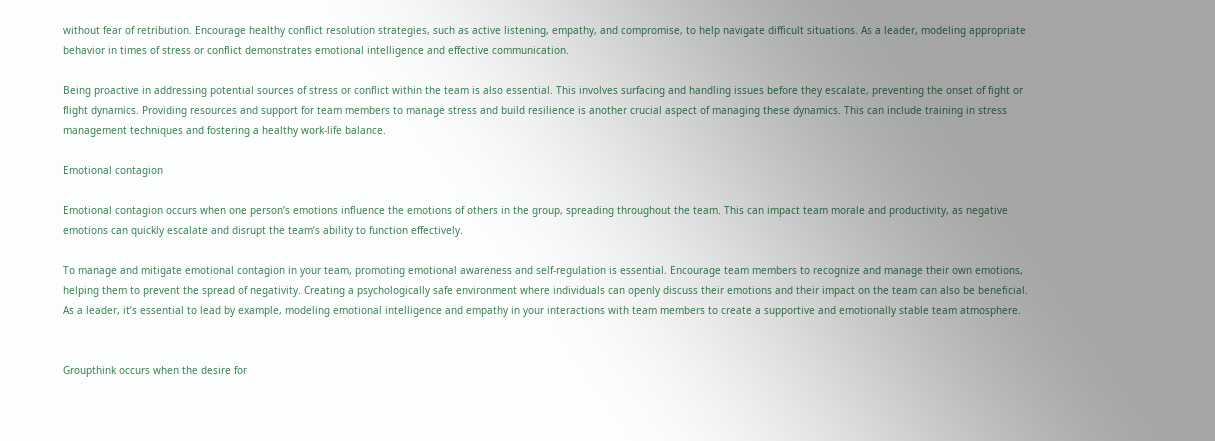without fear of retribution. Encourage healthy conflict resolution strategies, such as active listening, empathy, and compromise, to help navigate difficult situations. As a leader, modeling appropriate behavior in times of stress or conflict demonstrates emotional intelligence and effective communication.

Being proactive in addressing potential sources of stress or conflict within the team is also essential. This involves surfacing and handling issues before they escalate, preventing the onset of fight or flight dynamics. Providing resources and support for team members to manage stress and build resilience is another crucial aspect of managing these dynamics. This can include training in stress management techniques and fostering a healthy work-life balance.

Emotional contagion

Emotional contagion occurs when one person’s emotions influence the emotions of others in the group, spreading throughout the team. This can impact team morale and productivity, as negative emotions can quickly escalate and disrupt the team’s ability to function effectively.

To manage and mitigate emotional contagion in your team, promoting emotional awareness and self-regulation is essential. Encourage team members to recognize and manage their own emotions, helping them to prevent the spread of negativity. Creating a psychologically safe environment where individuals can openly discuss their emotions and their impact on the team can also be beneficial. As a leader, it’s essential to lead by example, modeling emotional intelligence and empathy in your interactions with team members to create a supportive and emotionally stable team atmosphere.


Groupthink occurs when the desire for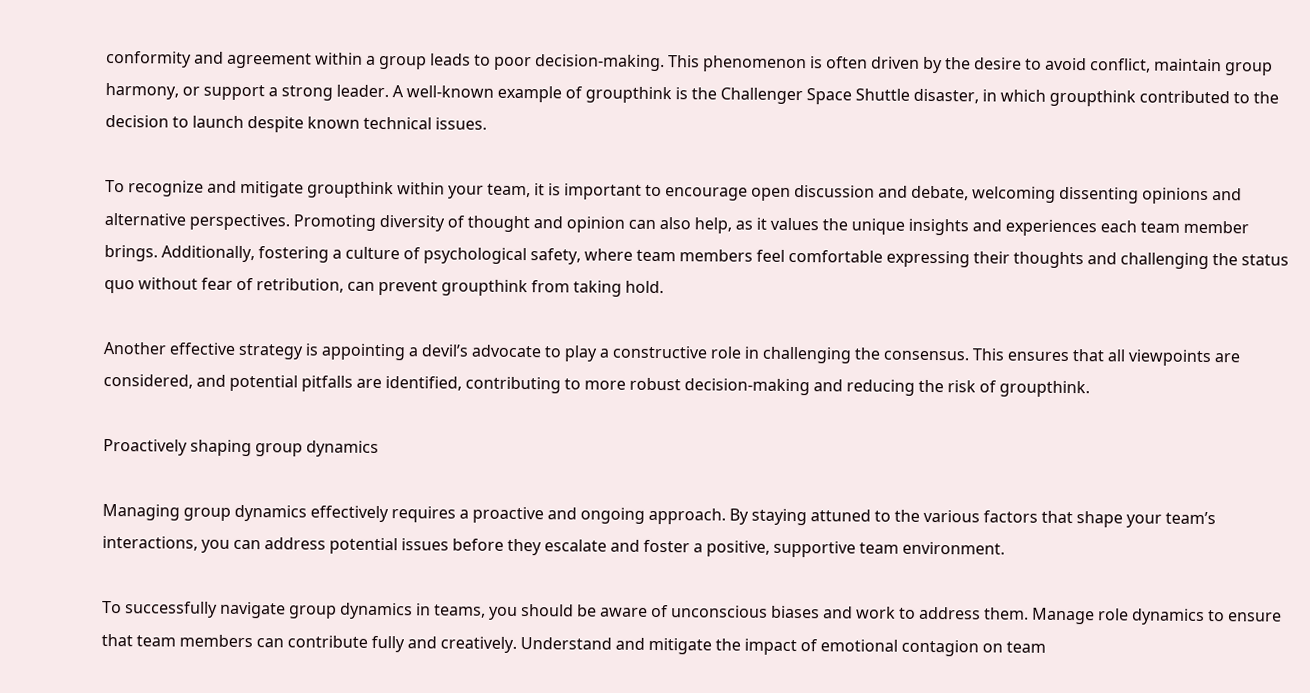conformity and agreement within a group leads to poor decision-making. This phenomenon is often driven by the desire to avoid conflict, maintain group harmony, or support a strong leader. A well-known example of groupthink is the Challenger Space Shuttle disaster, in which groupthink contributed to the decision to launch despite known technical issues.

To recognize and mitigate groupthink within your team, it is important to encourage open discussion and debate, welcoming dissenting opinions and alternative perspectives. Promoting diversity of thought and opinion can also help, as it values the unique insights and experiences each team member brings. Additionally, fostering a culture of psychological safety, where team members feel comfortable expressing their thoughts and challenging the status quo without fear of retribution, can prevent groupthink from taking hold.

Another effective strategy is appointing a devil’s advocate to play a constructive role in challenging the consensus. This ensures that all viewpoints are considered, and potential pitfalls are identified, contributing to more robust decision-making and reducing the risk of groupthink.

Proactively shaping group dynamics

Managing group dynamics effectively requires a proactive and ongoing approach. By staying attuned to the various factors that shape your team’s interactions, you can address potential issues before they escalate and foster a positive, supportive team environment.

To successfully navigate group dynamics in teams, you should be aware of unconscious biases and work to address them. Manage role dynamics to ensure that team members can contribute fully and creatively. Understand and mitigate the impact of emotional contagion on team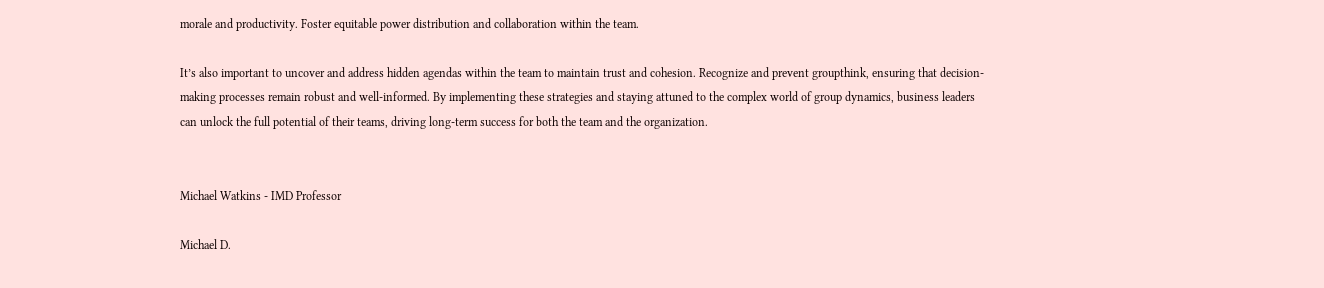morale and productivity. Foster equitable power distribution and collaboration within the team.

It’s also important to uncover and address hidden agendas within the team to maintain trust and cohesion. Recognize and prevent groupthink, ensuring that decision-making processes remain robust and well-informed. By implementing these strategies and staying attuned to the complex world of group dynamics, business leaders can unlock the full potential of their teams, driving long-term success for both the team and the organization.


Michael Watkins - IMD Professor

Michael D.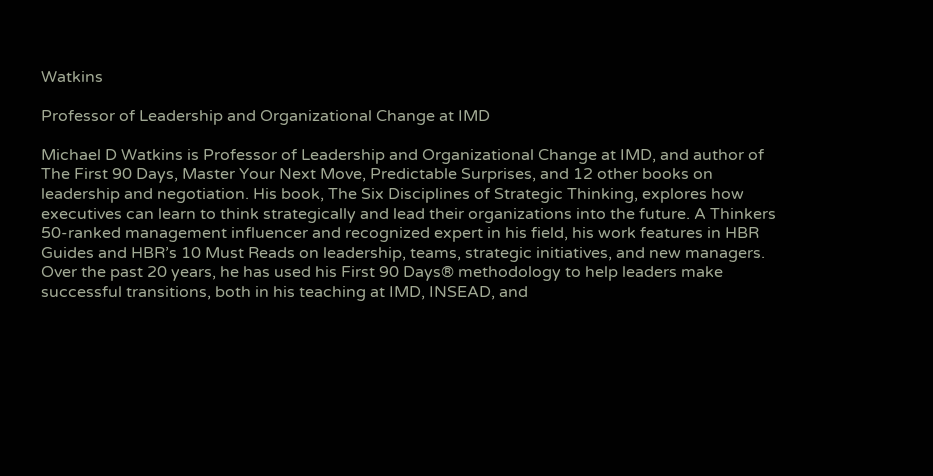Watkins

Professor of Leadership and Organizational Change at IMD

Michael D Watkins is Professor of Leadership and Organizational Change at IMD, and author of The First 90 Days, Master Your Next Move, Predictable Surprises, and 12 other books on leadership and negotiation. His book, The Six Disciplines of Strategic Thinking, explores how executives can learn to think strategically and lead their organizations into the future. A Thinkers 50-ranked management influencer and recognized expert in his field, his work features in HBR Guides and HBR’s 10 Must Reads on leadership, teams, strategic initiatives, and new managers. Over the past 20 years, he has used his First 90 Days® methodology to help leaders make successful transitions, both in his teaching at IMD, INSEAD, and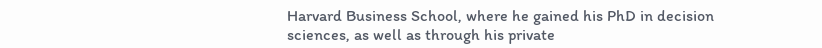Harvard Business School, where he gained his PhD in decision sciences, as well as through his private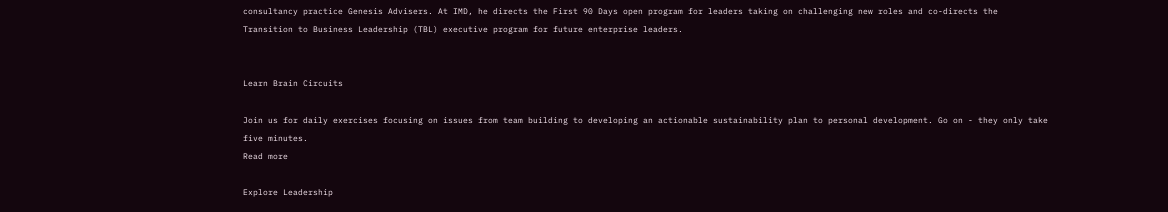consultancy practice Genesis Advisers. At IMD, he directs the First 90 Days open program for leaders taking on challenging new roles and co-directs the Transition to Business Leadership (TBL) executive program for future enterprise leaders.


Learn Brain Circuits

Join us for daily exercises focusing on issues from team building to developing an actionable sustainability plan to personal development. Go on - they only take five minutes.
Read more

Explore Leadership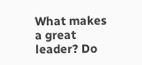What makes a great leader? Do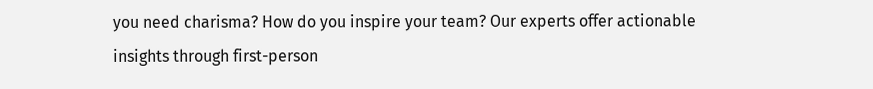you need charisma? How do you inspire your team? Our experts offer actionable insights through first-person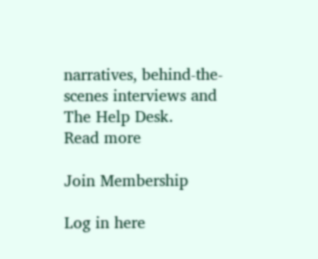narratives, behind-the-scenes interviews and The Help Desk.
Read more

Join Membership

Log in here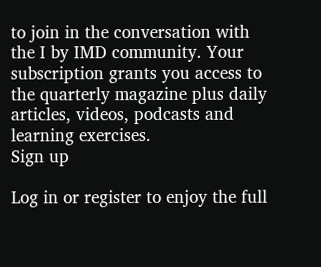to join in the conversation with the I by IMD community. Your subscription grants you access to the quarterly magazine plus daily articles, videos, podcasts and learning exercises.
Sign up

Log in or register to enjoy the full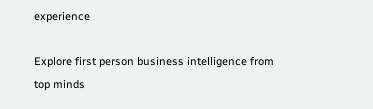experience

Explore first person business intelligence from top minds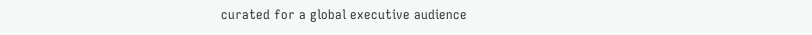curated for a global executive audience